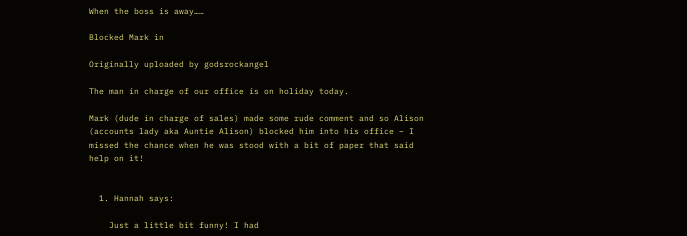When the boss is away……

Blocked Mark in

Originally uploaded by godsrockangel

The man in charge of our office is on holiday today.

Mark (dude in charge of sales) made some rude comment and so Alison (accounts lady aka Auntie Alison) blocked him into his office – I missed the chance when he was stood with a bit of paper that said help on it!


  1. Hannah says:

    Just a little bit funny! I had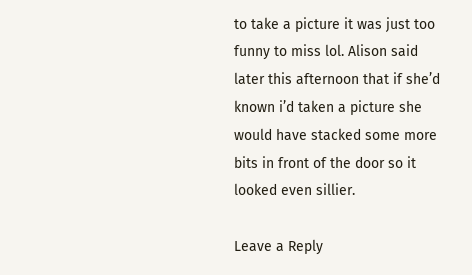to take a picture it was just too funny to miss lol. Alison said later this afternoon that if she’d known i’d taken a picture she would have stacked some more bits in front of the door so it looked even sillier.

Leave a Reply